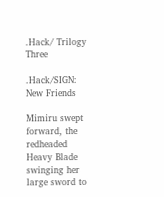.Hack/ Trilogy Three

.Hack/SIGN: New Friends

Mimiru swept forward, the redheaded Heavy Blade swinging her large sword to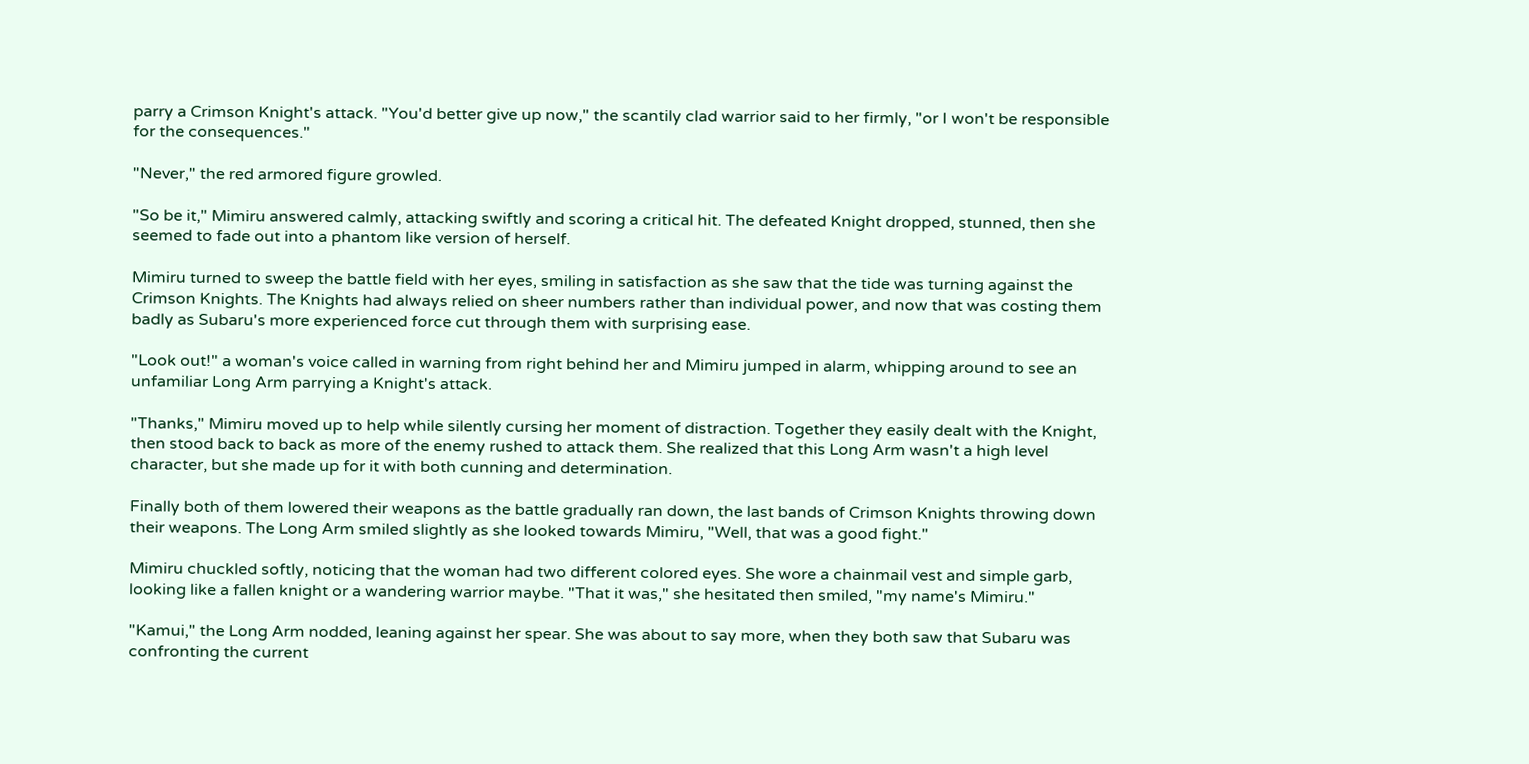parry a Crimson Knight's attack. "You'd better give up now," the scantily clad warrior said to her firmly, "or I won't be responsible for the consequences."

"Never," the red armored figure growled.

"So be it," Mimiru answered calmly, attacking swiftly and scoring a critical hit. The defeated Knight dropped, stunned, then she seemed to fade out into a phantom like version of herself.

Mimiru turned to sweep the battle field with her eyes, smiling in satisfaction as she saw that the tide was turning against the Crimson Knights. The Knights had always relied on sheer numbers rather than individual power, and now that was costing them badly as Subaru's more experienced force cut through them with surprising ease.

"Look out!" a woman's voice called in warning from right behind her and Mimiru jumped in alarm, whipping around to see an unfamiliar Long Arm parrying a Knight's attack.

"Thanks," Mimiru moved up to help while silently cursing her moment of distraction. Together they easily dealt with the Knight, then stood back to back as more of the enemy rushed to attack them. She realized that this Long Arm wasn't a high level character, but she made up for it with both cunning and determination.

Finally both of them lowered their weapons as the battle gradually ran down, the last bands of Crimson Knights throwing down their weapons. The Long Arm smiled slightly as she looked towards Mimiru, "Well, that was a good fight."

Mimiru chuckled softly, noticing that the woman had two different colored eyes. She wore a chainmail vest and simple garb, looking like a fallen knight or a wandering warrior maybe. "That it was," she hesitated then smiled, "my name's Mimiru."

"Kamui," the Long Arm nodded, leaning against her spear. She was about to say more, when they both saw that Subaru was confronting the current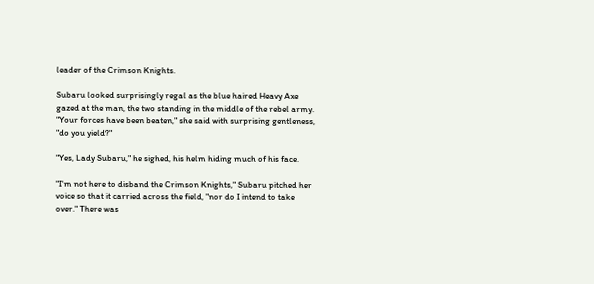leader of the Crimson Knights.

Subaru looked surprisingly regal as the blue haired Heavy Axe gazed at the man, the two standing in the middle of the rebel army. "Your forces have been beaten," she said with surprising gentleness, "do you yield?"

"Yes, Lady Subaru," he sighed, his helm hiding much of his face.

"I'm not here to disband the Crimson Knights," Subaru pitched her voice so that it carried across the field, "nor do I intend to take over." There was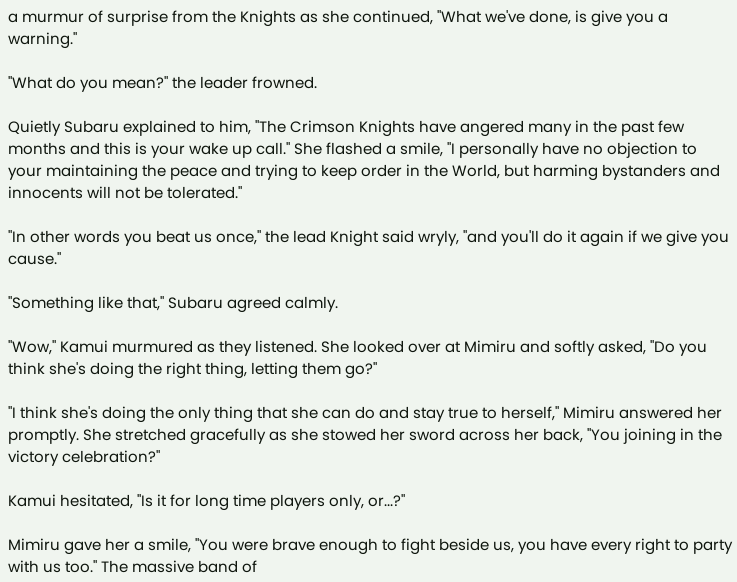a murmur of surprise from the Knights as she continued, "What we've done, is give you a warning."

"What do you mean?" the leader frowned.

Quietly Subaru explained to him, "The Crimson Knights have angered many in the past few months and this is your wake up call." She flashed a smile, "I personally have no objection to your maintaining the peace and trying to keep order in the World, but harming bystanders and innocents will not be tolerated."

"In other words you beat us once," the lead Knight said wryly, "and you'll do it again if we give you cause."

"Something like that," Subaru agreed calmly.

"Wow," Kamui murmured as they listened. She looked over at Mimiru and softly asked, "Do you think she's doing the right thing, letting them go?"

"I think she's doing the only thing that she can do and stay true to herself," Mimiru answered her promptly. She stretched gracefully as she stowed her sword across her back, "You joining in the victory celebration?"

Kamui hesitated, "Is it for long time players only, or...?"

Mimiru gave her a smile, "You were brave enough to fight beside us, you have every right to party with us too." The massive band of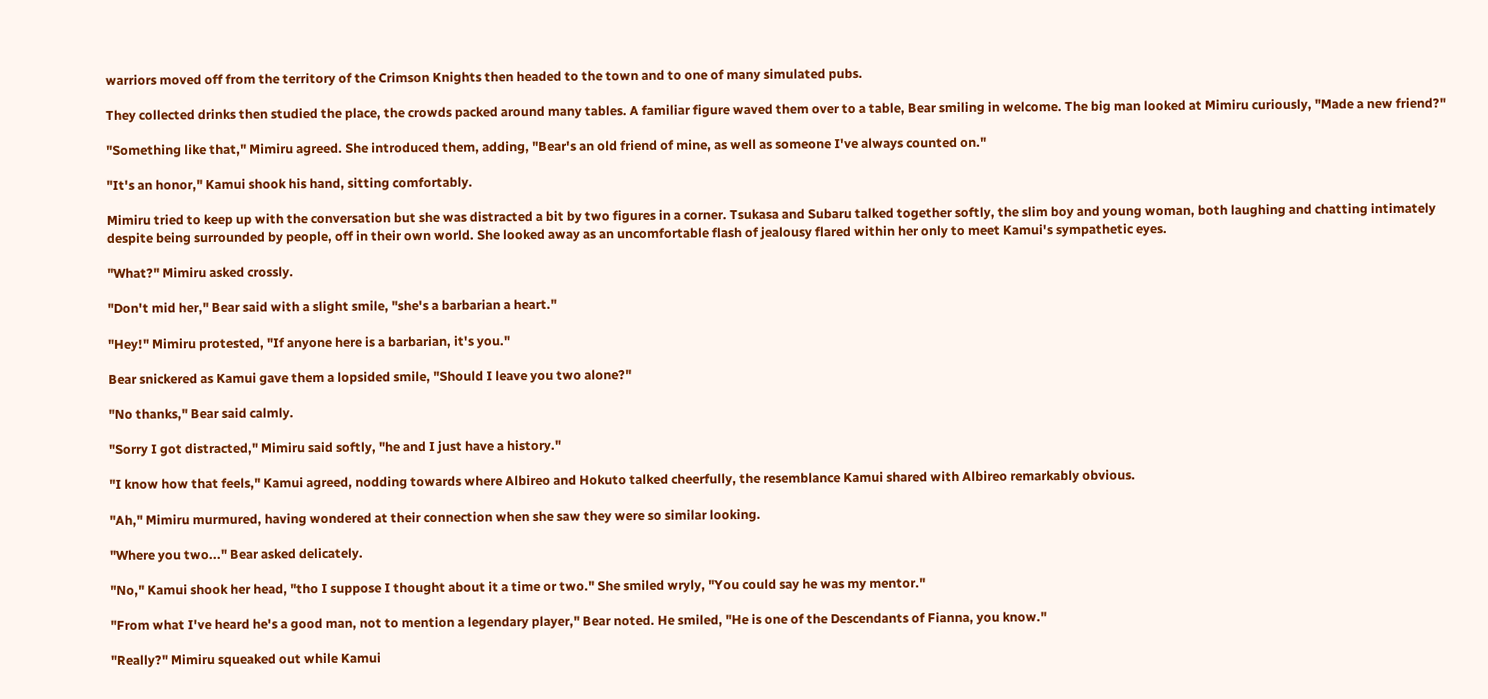warriors moved off from the territory of the Crimson Knights then headed to the town and to one of many simulated pubs.

They collected drinks then studied the place, the crowds packed around many tables. A familiar figure waved them over to a table, Bear smiling in welcome. The big man looked at Mimiru curiously, "Made a new friend?"

"Something like that," Mimiru agreed. She introduced them, adding, "Bear's an old friend of mine, as well as someone I've always counted on."

"It's an honor," Kamui shook his hand, sitting comfortably.

Mimiru tried to keep up with the conversation but she was distracted a bit by two figures in a corner. Tsukasa and Subaru talked together softly, the slim boy and young woman, both laughing and chatting intimately despite being surrounded by people, off in their own world. She looked away as an uncomfortable flash of jealousy flared within her only to meet Kamui's sympathetic eyes.

"What?" Mimiru asked crossly.

"Don't mid her," Bear said with a slight smile, "she's a barbarian a heart."

"Hey!" Mimiru protested, "If anyone here is a barbarian, it's you."

Bear snickered as Kamui gave them a lopsided smile, "Should I leave you two alone?"

"No thanks," Bear said calmly.

"Sorry I got distracted," Mimiru said softly, "he and I just have a history."

"I know how that feels," Kamui agreed, nodding towards where Albireo and Hokuto talked cheerfully, the resemblance Kamui shared with Albireo remarkably obvious.

"Ah," Mimiru murmured, having wondered at their connection when she saw they were so similar looking.

"Where you two..." Bear asked delicately.

"No," Kamui shook her head, "tho I suppose I thought about it a time or two." She smiled wryly, "You could say he was my mentor."

"From what I've heard he's a good man, not to mention a legendary player," Bear noted. He smiled, "He is one of the Descendants of Fianna, you know."

"Really?" Mimiru squeaked out while Kamui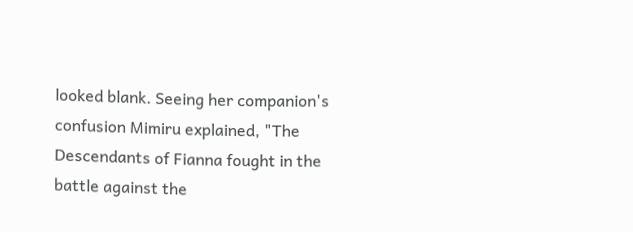looked blank. Seeing her companion's confusion Mimiru explained, "The Descendants of Fianna fought in the battle against the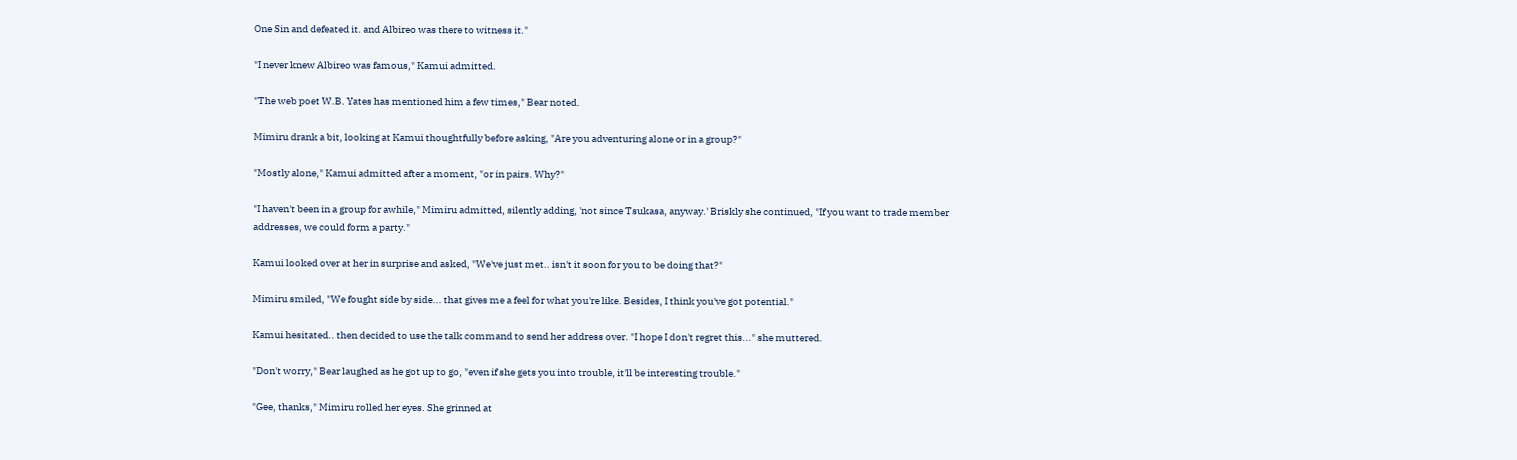One Sin and defeated it. and Albireo was there to witness it."

"I never knew Albireo was famous," Kamui admitted.

"The web poet W.B. Yates has mentioned him a few times," Bear noted.

Mimiru drank a bit, looking at Kamui thoughtfully before asking, "Are you adventuring alone or in a group?"

"Mostly alone," Kamui admitted after a moment, "or in pairs. Why?"

"I haven't been in a group for awhile," Mimiru admitted, silently adding, 'not since Tsukasa, anyway.' Briskly she continued, "If you want to trade member addresses, we could form a party."

Kamui looked over at her in surprise and asked, "We've just met.. isn't it soon for you to be doing that?"

Mimiru smiled, "We fought side by side... that gives me a feel for what you're like. Besides, I think you've got potential."

Kamui hesitated.. then decided to use the talk command to send her address over. "I hope I don't regret this..." she muttered.

"Don't worry," Bear laughed as he got up to go, "even if she gets you into trouble, it'll be interesting trouble."

"Gee, thanks," Mimiru rolled her eyes. She grinned at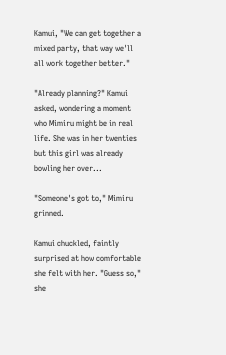Kamui, "We can get together a mixed party, that way we'll all work together better."

"Already planning?" Kamui asked, wondering a moment who Mimiru might be in real life. She was in her twenties but this girl was already bowling her over...

"Someone's got to," Mimiru grinned.

Kamui chuckled, faintly surprised at how comfortable she felt with her. "Guess so," she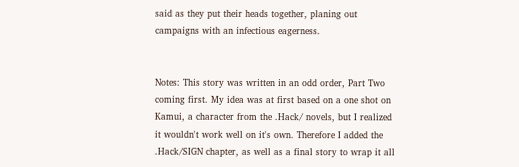said as they put their heads together, planing out campaigns with an infectious eagerness.


Notes: This story was written in an odd order, Part Two coming first. My idea was at first based on a one shot on Kamui, a character from the .Hack/ novels, but I realized it wouldn't work well on it's own. Therefore I added the .Hack/SIGN chapter, as well as a final story to wrap it all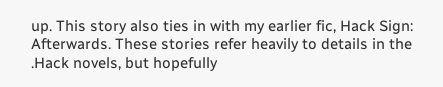up. This story also ties in with my earlier fic, Hack Sign: Afterwards. These stories refer heavily to details in the .Hack novels, but hopefully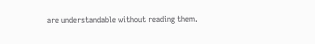are understandable without reading them.